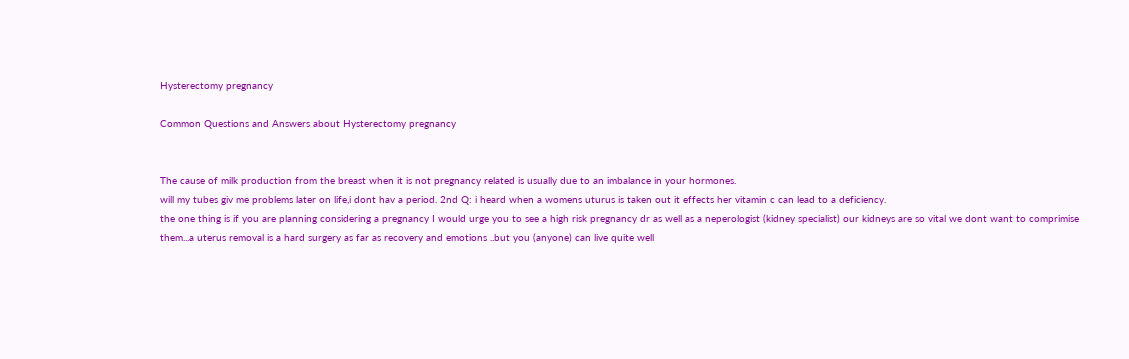Hysterectomy pregnancy

Common Questions and Answers about Hysterectomy pregnancy


The cause of milk production from the breast when it is not pregnancy related is usually due to an imbalance in your hormones.
will my tubes giv me problems later on life,i dont hav a period. 2nd Q: i heard when a womens uturus is taken out it effects her vitamin c can lead to a deficiency.
the one thing is if you are planning considering a pregnancy I would urge you to see a high risk pregnancy dr as well as a neperologist (kidney specialist) our kidneys are so vital we dont want to comprimise them...a uterus removal is a hard surgery as far as recovery and emotions ..but you (anyone) can live quite well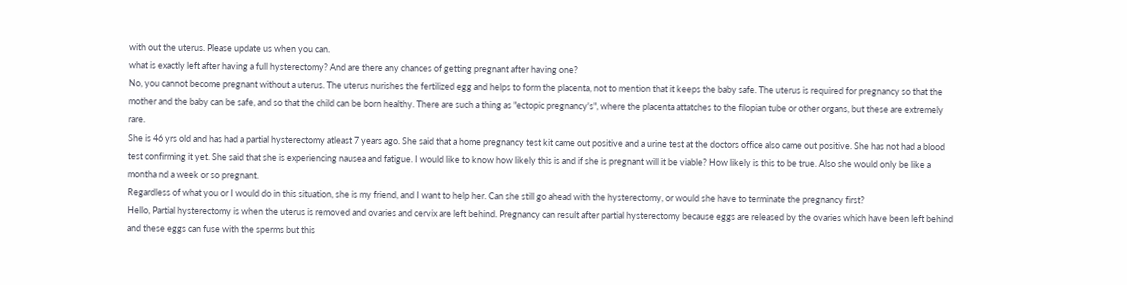with out the uterus. Please update us when you can.
what is exactly left after having a full hysterectomy? And are there any chances of getting pregnant after having one?
No, you cannot become pregnant without a uterus. The uterus nurishes the fertilized egg and helps to form the placenta, not to mention that it keeps the baby safe. The uterus is required for pregnancy so that the mother and the baby can be safe, and so that the child can be born healthy. There are such a thing as "ectopic pregnancy's", where the placenta attatches to the filopian tube or other organs, but these are extremely rare.
She is 46 yrs old and has had a partial hysterectomy atleast 7 years ago. She said that a home pregnancy test kit came out positive and a urine test at the doctors office also came out positive. She has not had a blood test confirming it yet. She said that she is experiencing nausea and fatigue. I would like to know how likely this is and if she is pregnant will it be viable? How likely is this to be true. Also she would only be like a montha nd a week or so pregnant.
Regardless of what you or I would do in this situation, she is my friend, and I want to help her. Can she still go ahead with the hysterectomy, or would she have to terminate the pregnancy first?
Hello, Partial hysterectomy is when the uterus is removed and ovaries and cervix are left behind. Pregnancy can result after partial hysterectomy because eggs are released by the ovaries which have been left behind and these eggs can fuse with the sperms but this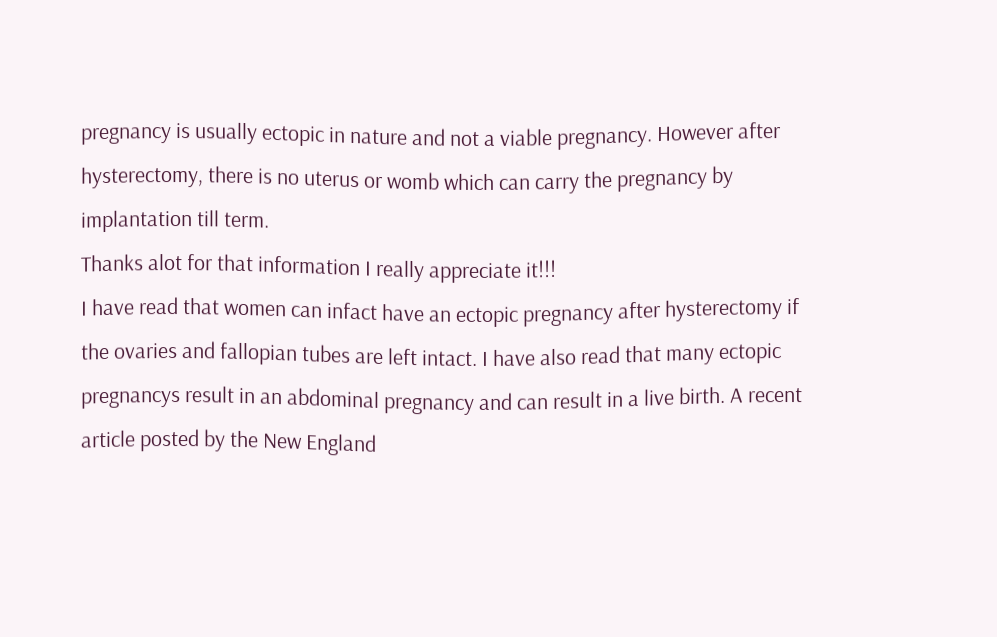pregnancy is usually ectopic in nature and not a viable pregnancy. However after hysterectomy, there is no uterus or womb which can carry the pregnancy by implantation till term.
Thanks alot for that information I really appreciate it!!!
I have read that women can infact have an ectopic pregnancy after hysterectomy if the ovaries and fallopian tubes are left intact. I have also read that many ectopic pregnancys result in an abdominal pregnancy and can result in a live birth. A recent article posted by the New England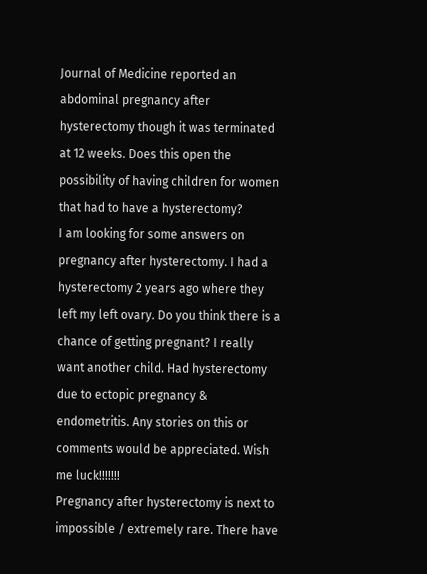Journal of Medicine reported an abdominal pregnancy after hysterectomy though it was terminated at 12 weeks. Does this open the possibility of having children for women that had to have a hysterectomy?
I am looking for some answers on pregnancy after hysterectomy. I had a hysterectomy 2 years ago where they left my left ovary. Do you think there is a chance of getting pregnant? I really want another child. Had hysterectomy due to ectopic pregnancy & endometritis. Any stories on this or comments would be appreciated. Wish me luck!!!!!!!
Pregnancy after hysterectomy is next to impossible / extremely rare. There have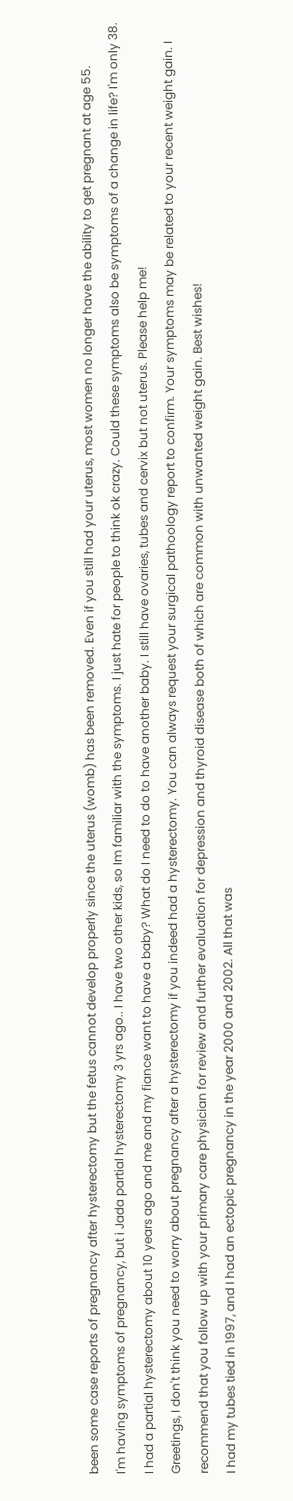been some case reports of pregnancy after hysterectomy but the fetus cannot develop properly since the uterus (womb) has been removed. Even if you still had your uterus, most women no longer have the ability to get pregnant at age 55.
I'm having symptoms of pregnancy, but i Jada partial hysterectomy 3 yrs ago.. I have two other kids, so Im familiar with the symptoms. I just hate for people to think ok crazy. Could these symptoms also be symptoms of a change in life? I'm only 38.
I had a partial hysterectomy about 10 years ago and me and my fiance want to have a baby? What do I need to do to have another baby. I still have ovaries, tubes and cervix but not uterus. Please help me!
Greetings, I don't think you need to worry about pregnancy after a hysterectomy if you indeed had a hysterectomy. You can always request your surgical pathoology report to confirm. Your symptoms may be related to your recent weight gain. I recommend that you follow up with your primary care physician for review and further evaluation for depression and thyroid disease both of which are common with unwanted weight gain. Best wishes!
I had my tubes tied in 1997, and I had an ectopic pregnancy in the year 2000 and 2002. All that was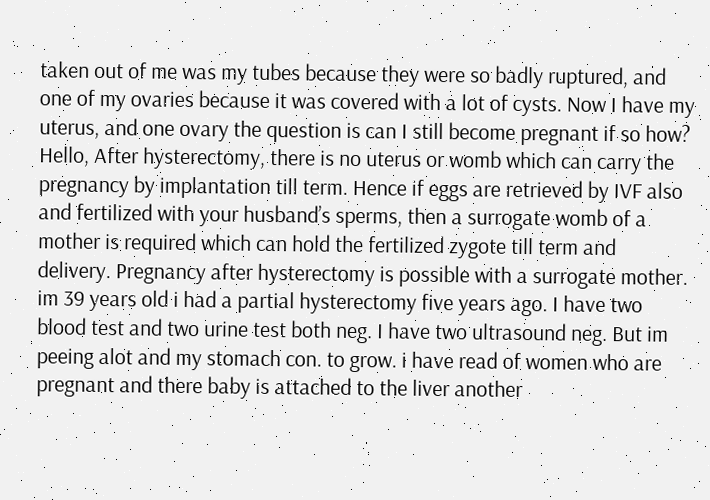taken out of me was my tubes because they were so badly ruptured, and one of my ovaries because it was covered with a lot of cysts. Now I have my uterus, and one ovary the question is can I still become pregnant if so how?
Hello, After hysterectomy, there is no uterus or womb which can carry the pregnancy by implantation till term. Hence if eggs are retrieved by IVF also and fertilized with your husband’s sperms, then a surrogate womb of a mother is required which can hold the fertilized zygote till term and delivery. Pregnancy after hysterectomy is possible with a surrogate mother.
im 39 years old i had a partial hysterectomy five years ago. I have two blood test and two urine test both neg. I have two ultrasound neg. But im peeing alot and my stomach con. to grow. i have read of women who are pregnant and there baby is attached to the liver another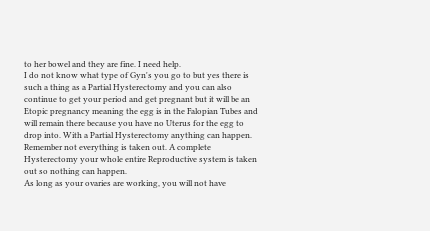to her bowel and they are fine. I need help.
I do not know what type of Gyn's you go to but yes there is such a thing as a Partial Hysterectomy and you can also continue to get your period and get pregnant but it will be an Etopic pregnancy meaning the egg is in the Falopian Tubes and will remain there because you have no Uterus for the egg to drop into. With a Partial Hysterectomy anything can happen. Remember not everything is taken out. A complete Hysterectomy your whole entire Reproductive system is taken out so nothing can happen.
As long as your ovaries are working, you will not have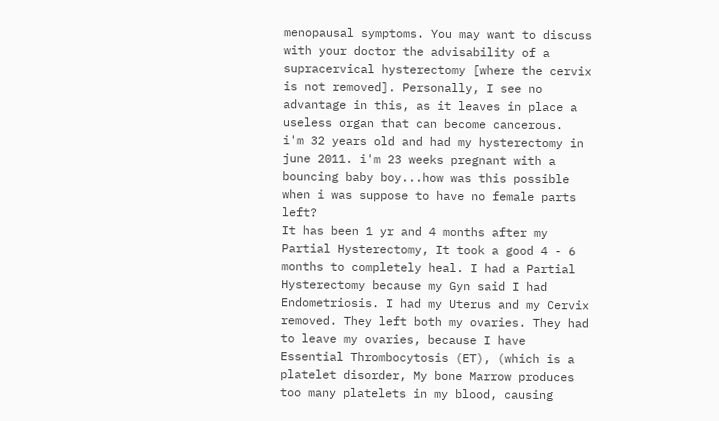menopausal symptoms. You may want to discuss with your doctor the advisability of a supracervical hysterectomy [where the cervix is not removed]. Personally, I see no advantage in this, as it leaves in place a useless organ that can become cancerous.
i'm 32 years old and had my hysterectomy in june 2011. i'm 23 weeks pregnant with a bouncing baby boy...how was this possible when i was suppose to have no female parts left?
It has been 1 yr and 4 months after my Partial Hysterectomy, It took a good 4 - 6 months to completely heal. I had a Partial Hysterectomy because my Gyn said I had Endometriosis. I had my Uterus and my Cervix removed. They left both my ovaries. They had to leave my ovaries, because I have Essential Thrombocytosis (ET), (which is a platelet disorder, My bone Marrow produces too many platelets in my blood, causing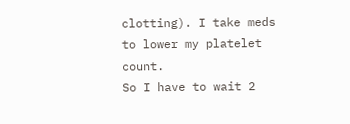clotting). I take meds to lower my platelet count.
So I have to wait 2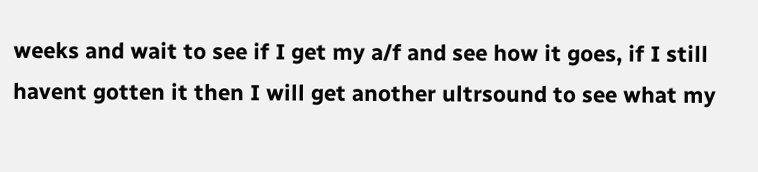weeks and wait to see if I get my a/f and see how it goes, if I still havent gotten it then I will get another ultrsound to see what my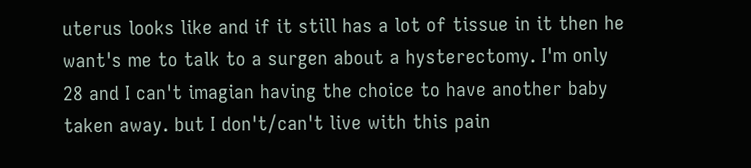uterus looks like and if it still has a lot of tissue in it then he want's me to talk to a surgen about a hysterectomy. I'm only 28 and I can't imagian having the choice to have another baby taken away. but I don't/can't live with this pain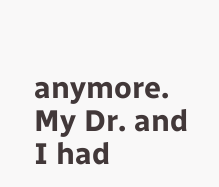anymore. My Dr. and I had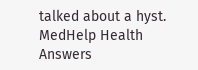talked about a hyst.
MedHelp Health Answers